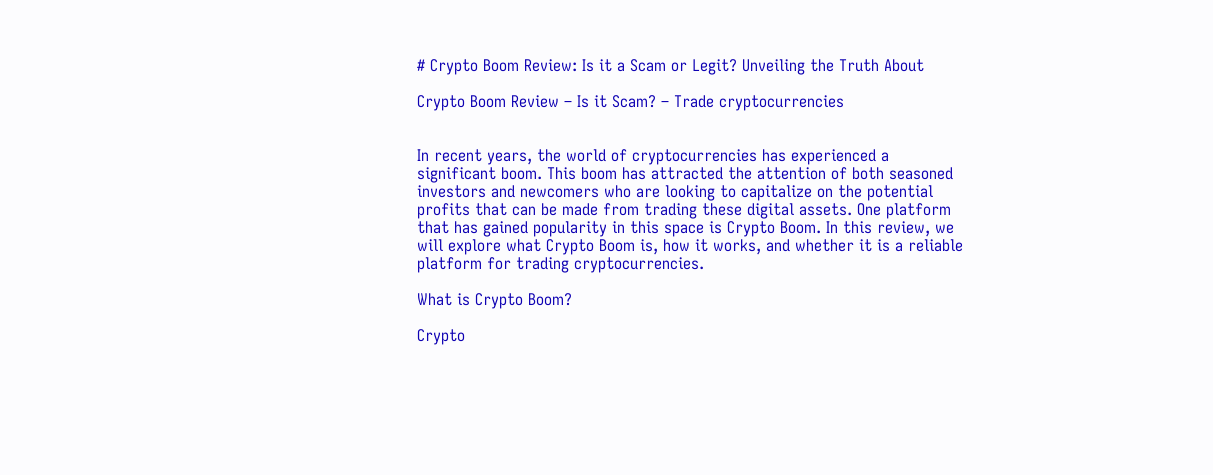# Crypto Boom Review: Is it a Scam or Legit? Unveiling the Truth About

Crypto Boom Review – Is it Scam? – Trade cryptocurrencies


In recent years, the world of cryptocurrencies has experienced a significant boom. This boom has attracted the attention of both seasoned investors and newcomers who are looking to capitalize on the potential profits that can be made from trading these digital assets. One platform that has gained popularity in this space is Crypto Boom. In this review, we will explore what Crypto Boom is, how it works, and whether it is a reliable platform for trading cryptocurrencies.

What is Crypto Boom?

Crypto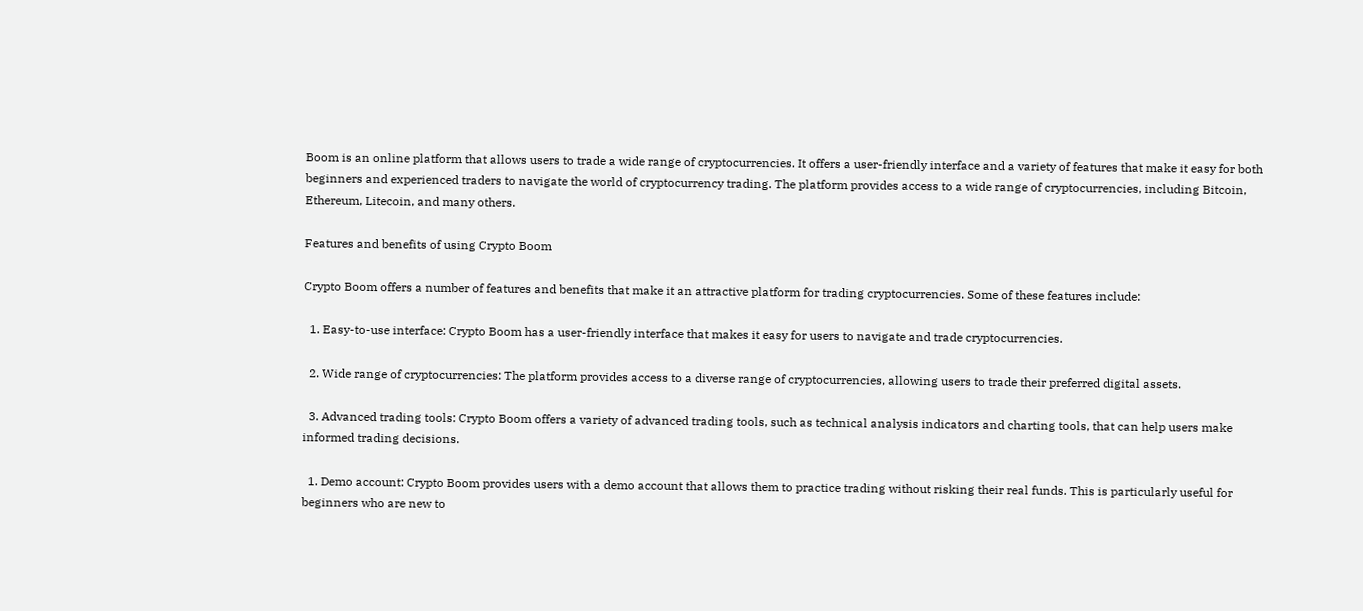Boom is an online platform that allows users to trade a wide range of cryptocurrencies. It offers a user-friendly interface and a variety of features that make it easy for both beginners and experienced traders to navigate the world of cryptocurrency trading. The platform provides access to a wide range of cryptocurrencies, including Bitcoin, Ethereum, Litecoin, and many others.

Features and benefits of using Crypto Boom

Crypto Boom offers a number of features and benefits that make it an attractive platform for trading cryptocurrencies. Some of these features include:

  1. Easy-to-use interface: Crypto Boom has a user-friendly interface that makes it easy for users to navigate and trade cryptocurrencies.

  2. Wide range of cryptocurrencies: The platform provides access to a diverse range of cryptocurrencies, allowing users to trade their preferred digital assets.

  3. Advanced trading tools: Crypto Boom offers a variety of advanced trading tools, such as technical analysis indicators and charting tools, that can help users make informed trading decisions.

  1. Demo account: Crypto Boom provides users with a demo account that allows them to practice trading without risking their real funds. This is particularly useful for beginners who are new to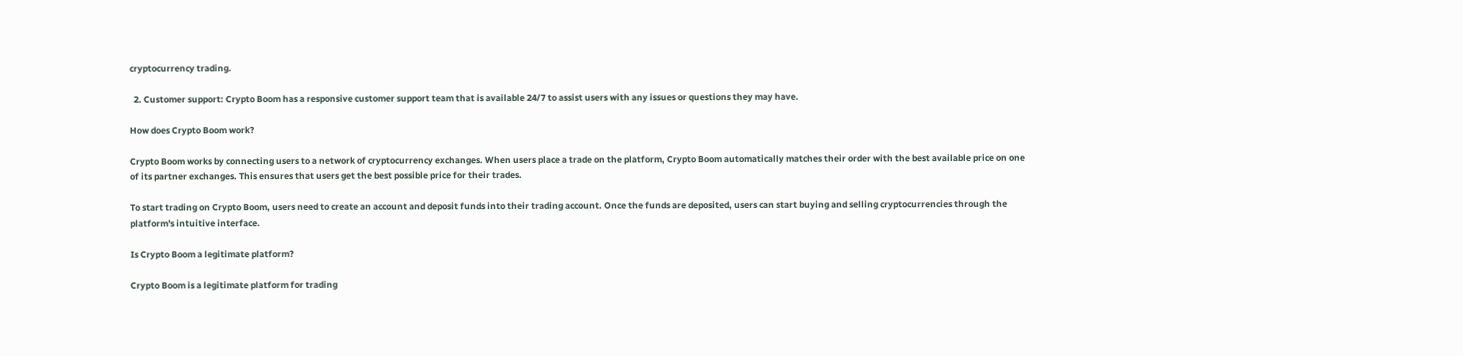cryptocurrency trading.

  2. Customer support: Crypto Boom has a responsive customer support team that is available 24/7 to assist users with any issues or questions they may have.

How does Crypto Boom work?

Crypto Boom works by connecting users to a network of cryptocurrency exchanges. When users place a trade on the platform, Crypto Boom automatically matches their order with the best available price on one of its partner exchanges. This ensures that users get the best possible price for their trades.

To start trading on Crypto Boom, users need to create an account and deposit funds into their trading account. Once the funds are deposited, users can start buying and selling cryptocurrencies through the platform's intuitive interface.

Is Crypto Boom a legitimate platform?

Crypto Boom is a legitimate platform for trading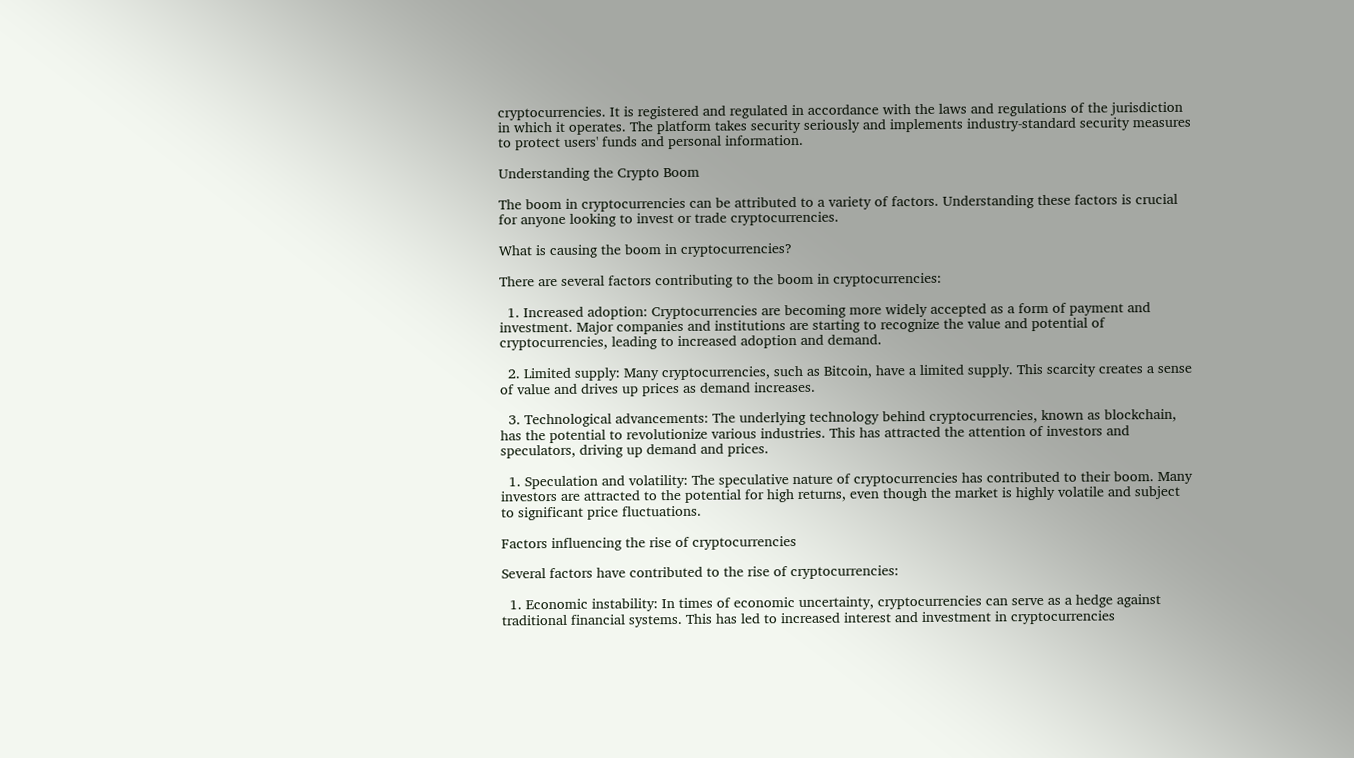cryptocurrencies. It is registered and regulated in accordance with the laws and regulations of the jurisdiction in which it operates. The platform takes security seriously and implements industry-standard security measures to protect users' funds and personal information.

Understanding the Crypto Boom

The boom in cryptocurrencies can be attributed to a variety of factors. Understanding these factors is crucial for anyone looking to invest or trade cryptocurrencies.

What is causing the boom in cryptocurrencies?

There are several factors contributing to the boom in cryptocurrencies:

  1. Increased adoption: Cryptocurrencies are becoming more widely accepted as a form of payment and investment. Major companies and institutions are starting to recognize the value and potential of cryptocurrencies, leading to increased adoption and demand.

  2. Limited supply: Many cryptocurrencies, such as Bitcoin, have a limited supply. This scarcity creates a sense of value and drives up prices as demand increases.

  3. Technological advancements: The underlying technology behind cryptocurrencies, known as blockchain, has the potential to revolutionize various industries. This has attracted the attention of investors and speculators, driving up demand and prices.

  1. Speculation and volatility: The speculative nature of cryptocurrencies has contributed to their boom. Many investors are attracted to the potential for high returns, even though the market is highly volatile and subject to significant price fluctuations.

Factors influencing the rise of cryptocurrencies

Several factors have contributed to the rise of cryptocurrencies:

  1. Economic instability: In times of economic uncertainty, cryptocurrencies can serve as a hedge against traditional financial systems. This has led to increased interest and investment in cryptocurrencies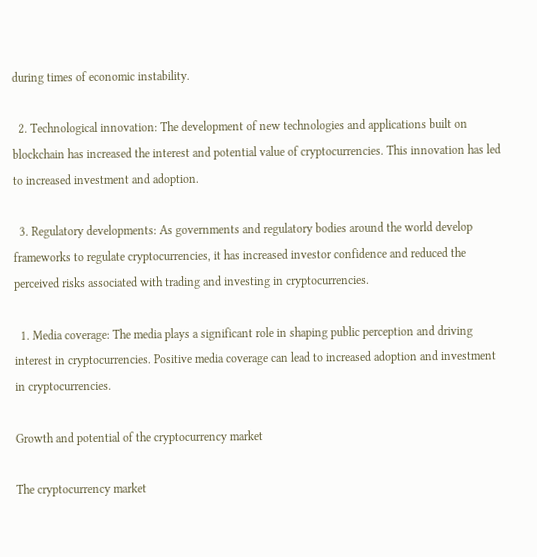during times of economic instability.

  2. Technological innovation: The development of new technologies and applications built on blockchain has increased the interest and potential value of cryptocurrencies. This innovation has led to increased investment and adoption.

  3. Regulatory developments: As governments and regulatory bodies around the world develop frameworks to regulate cryptocurrencies, it has increased investor confidence and reduced the perceived risks associated with trading and investing in cryptocurrencies.

  1. Media coverage: The media plays a significant role in shaping public perception and driving interest in cryptocurrencies. Positive media coverage can lead to increased adoption and investment in cryptocurrencies.

Growth and potential of the cryptocurrency market

The cryptocurrency market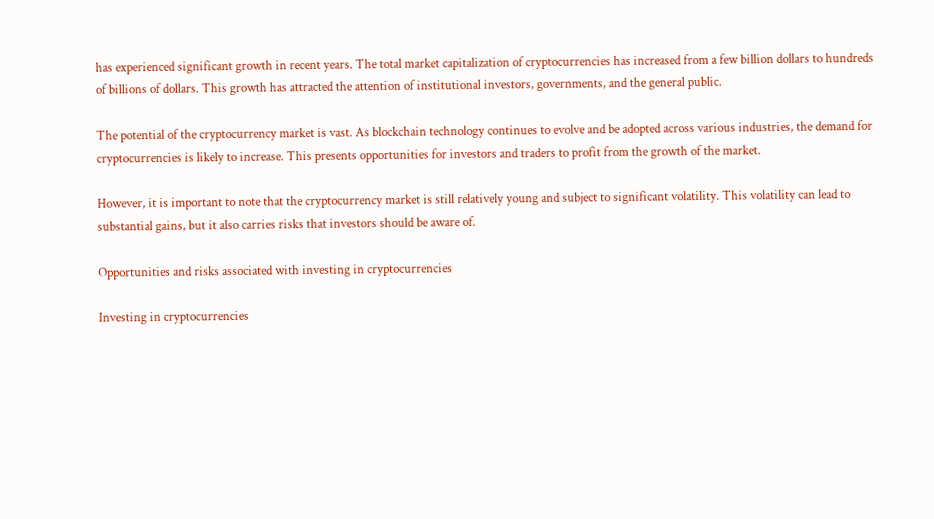has experienced significant growth in recent years. The total market capitalization of cryptocurrencies has increased from a few billion dollars to hundreds of billions of dollars. This growth has attracted the attention of institutional investors, governments, and the general public.

The potential of the cryptocurrency market is vast. As blockchain technology continues to evolve and be adopted across various industries, the demand for cryptocurrencies is likely to increase. This presents opportunities for investors and traders to profit from the growth of the market.

However, it is important to note that the cryptocurrency market is still relatively young and subject to significant volatility. This volatility can lead to substantial gains, but it also carries risks that investors should be aware of.

Opportunities and risks associated with investing in cryptocurrencies

Investing in cryptocurrencies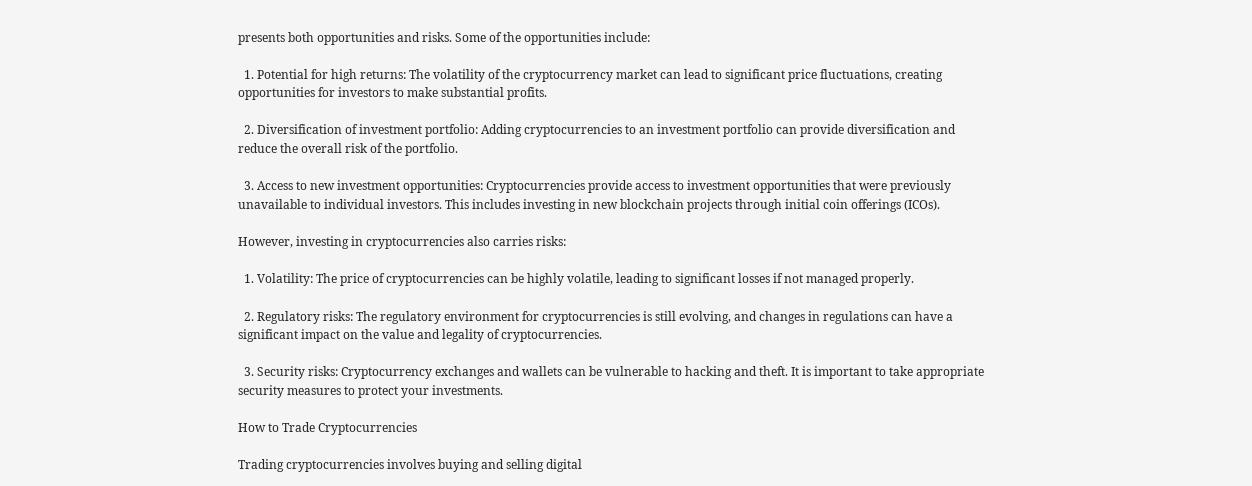presents both opportunities and risks. Some of the opportunities include:

  1. Potential for high returns: The volatility of the cryptocurrency market can lead to significant price fluctuations, creating opportunities for investors to make substantial profits.

  2. Diversification of investment portfolio: Adding cryptocurrencies to an investment portfolio can provide diversification and reduce the overall risk of the portfolio.

  3. Access to new investment opportunities: Cryptocurrencies provide access to investment opportunities that were previously unavailable to individual investors. This includes investing in new blockchain projects through initial coin offerings (ICOs).

However, investing in cryptocurrencies also carries risks:

  1. Volatility: The price of cryptocurrencies can be highly volatile, leading to significant losses if not managed properly.

  2. Regulatory risks: The regulatory environment for cryptocurrencies is still evolving, and changes in regulations can have a significant impact on the value and legality of cryptocurrencies.

  3. Security risks: Cryptocurrency exchanges and wallets can be vulnerable to hacking and theft. It is important to take appropriate security measures to protect your investments.

How to Trade Cryptocurrencies

Trading cryptocurrencies involves buying and selling digital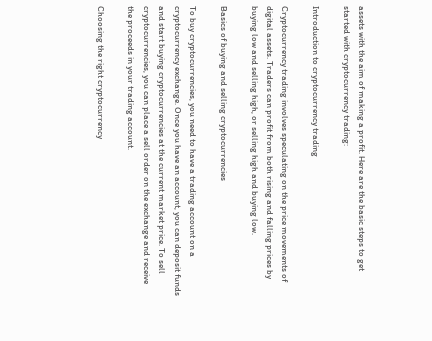assets with the aim of making a profit. Here are the basic steps to get started with cryptocurrency trading:

Introduction to cryptocurrency trading

Cryptocurrency trading involves speculating on the price movements of digital assets. Traders can profit from both rising and falling prices by buying low and selling high, or selling high and buying low.

Basics of buying and selling cryptocurrencies

To buy cryptocurrencies, you need to have a trading account on a cryptocurrency exchange. Once you have an account, you can deposit funds and start buying cryptocurrencies at the current market price. To sell cryptocurrencies, you can place a sell order on the exchange and receive the proceeds in your trading account.

Choosing the right cryptocurrency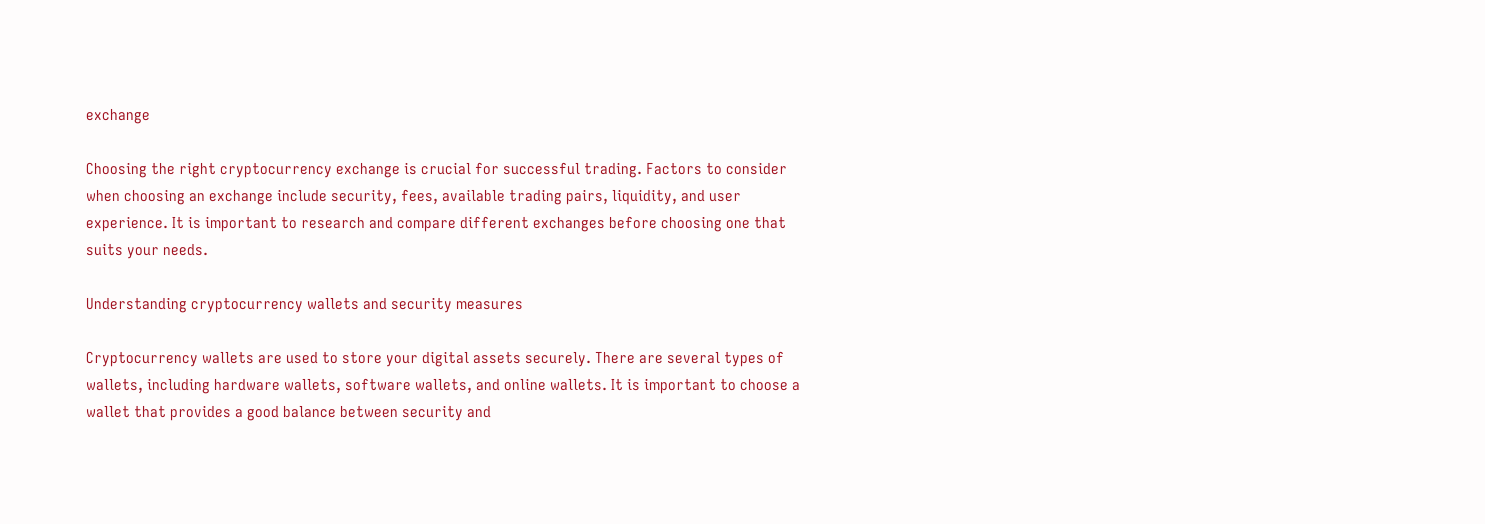exchange

Choosing the right cryptocurrency exchange is crucial for successful trading. Factors to consider when choosing an exchange include security, fees, available trading pairs, liquidity, and user experience. It is important to research and compare different exchanges before choosing one that suits your needs.

Understanding cryptocurrency wallets and security measures

Cryptocurrency wallets are used to store your digital assets securely. There are several types of wallets, including hardware wallets, software wallets, and online wallets. It is important to choose a wallet that provides a good balance between security and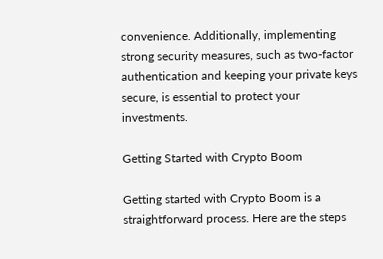convenience. Additionally, implementing strong security measures, such as two-factor authentication and keeping your private keys secure, is essential to protect your investments.

Getting Started with Crypto Boom

Getting started with Crypto Boom is a straightforward process. Here are the steps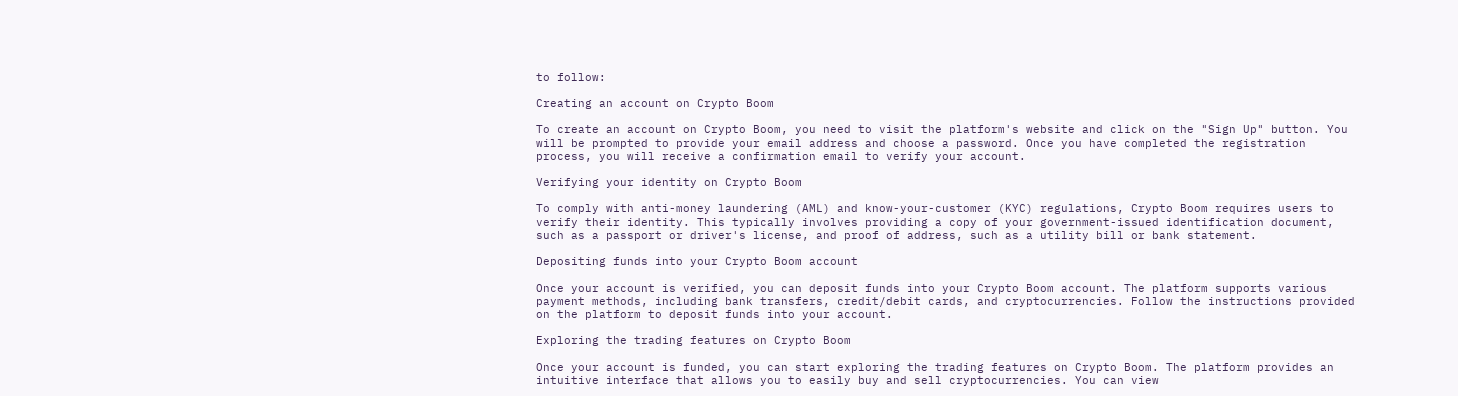to follow:

Creating an account on Crypto Boom

To create an account on Crypto Boom, you need to visit the platform's website and click on the "Sign Up" button. You will be prompted to provide your email address and choose a password. Once you have completed the registration process, you will receive a confirmation email to verify your account.

Verifying your identity on Crypto Boom

To comply with anti-money laundering (AML) and know-your-customer (KYC) regulations, Crypto Boom requires users to verify their identity. This typically involves providing a copy of your government-issued identification document, such as a passport or driver's license, and proof of address, such as a utility bill or bank statement.

Depositing funds into your Crypto Boom account

Once your account is verified, you can deposit funds into your Crypto Boom account. The platform supports various payment methods, including bank transfers, credit/debit cards, and cryptocurrencies. Follow the instructions provided on the platform to deposit funds into your account.

Exploring the trading features on Crypto Boom

Once your account is funded, you can start exploring the trading features on Crypto Boom. The platform provides an intuitive interface that allows you to easily buy and sell cryptocurrencies. You can view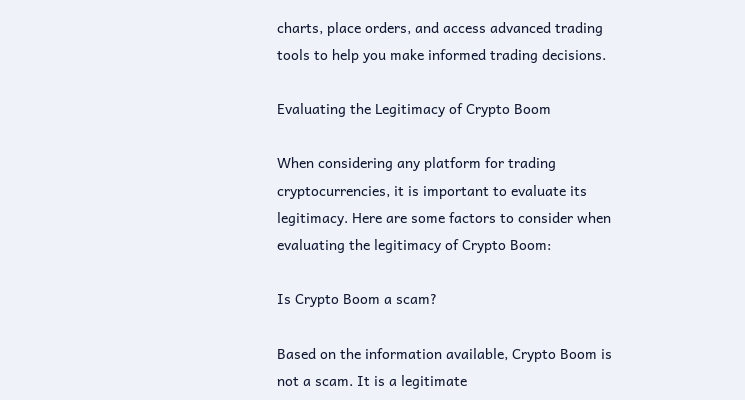charts, place orders, and access advanced trading tools to help you make informed trading decisions.

Evaluating the Legitimacy of Crypto Boom

When considering any platform for trading cryptocurrencies, it is important to evaluate its legitimacy. Here are some factors to consider when evaluating the legitimacy of Crypto Boom:

Is Crypto Boom a scam?

Based on the information available, Crypto Boom is not a scam. It is a legitimate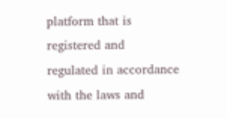platform that is registered and regulated in accordance with the laws and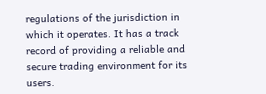regulations of the jurisdiction in which it operates. It has a track record of providing a reliable and secure trading environment for its users.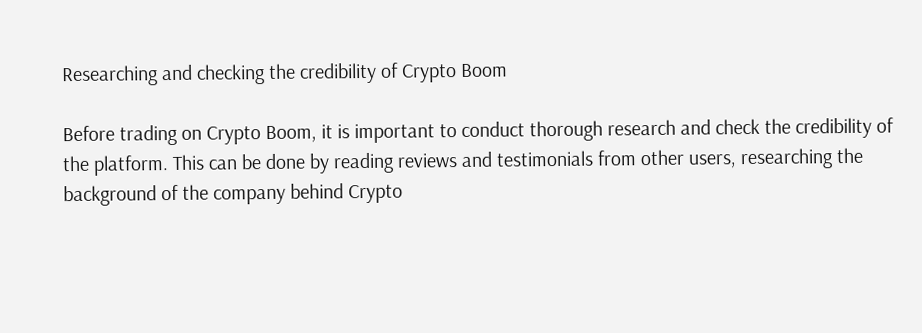Researching and checking the credibility of Crypto Boom

Before trading on Crypto Boom, it is important to conduct thorough research and check the credibility of the platform. This can be done by reading reviews and testimonials from other users, researching the background of the company behind Crypto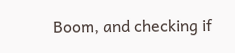Boom, and checking if